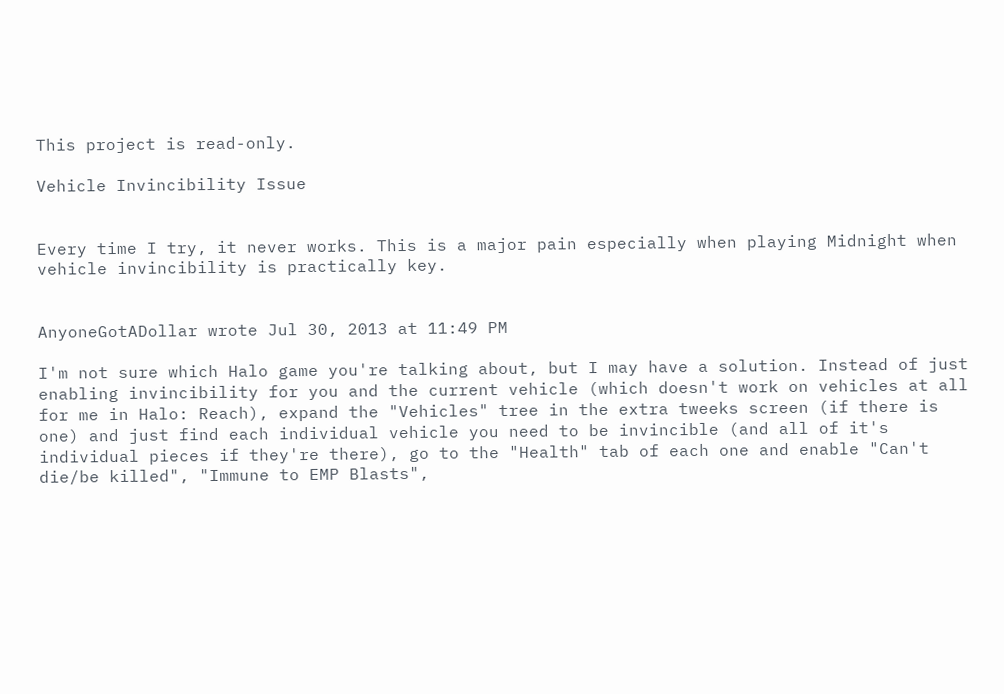This project is read-only.

Vehicle Invincibility Issue


Every time I try, it never works. This is a major pain especially when playing Midnight when vehicle invincibility is practically key.


AnyoneGotADollar wrote Jul 30, 2013 at 11:49 PM

I'm not sure which Halo game you're talking about, but I may have a solution. Instead of just enabling invincibility for you and the current vehicle (which doesn't work on vehicles at all for me in Halo: Reach), expand the "Vehicles" tree in the extra tweeks screen (if there is one) and just find each individual vehicle you need to be invincible (and all of it's individual pieces if they're there), go to the "Health" tab of each one and enable "Can't die/be killed", "Immune to EMP Blasts",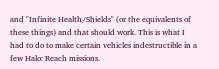and "Infinite Health/Shields" (or the equivalents of these things) and that should work. This is what I had to do to make certain vehicles indestructible in a few Halo: Reach missions.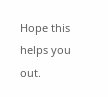Hope this helps you out.